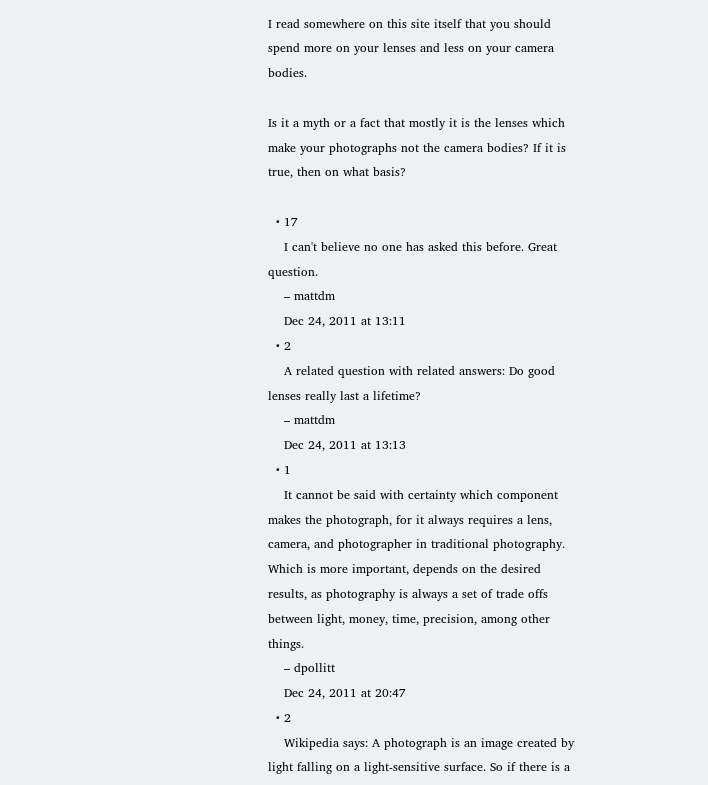I read somewhere on this site itself that you should spend more on your lenses and less on your camera bodies.

Is it a myth or a fact that mostly it is the lenses which make your photographs not the camera bodies? If it is true, then on what basis?

  • 17
    I can't believe no one has asked this before. Great question.
    – mattdm
    Dec 24, 2011 at 13:11
  • 2
    A related question with related answers: Do good lenses really last a lifetime?
    – mattdm
    Dec 24, 2011 at 13:13
  • 1
    It cannot be said with certainty which component makes the photograph, for it always requires a lens, camera, and photographer in traditional photography. Which is more important, depends on the desired results, as photography is always a set of trade offs between light, money, time, precision, among other things.
    – dpollitt
    Dec 24, 2011 at 20:47
  • 2
    Wikipedia says: A photograph is an image created by light falling on a light-sensitive surface. So if there is a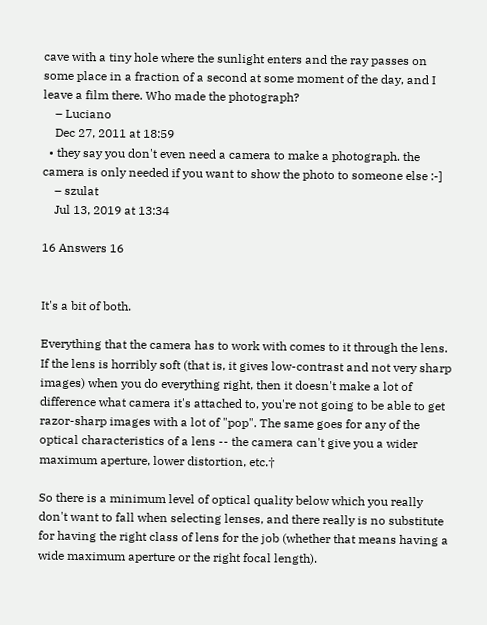cave with a tiny hole where the sunlight enters and the ray passes on some place in a fraction of a second at some moment of the day, and I leave a film there. Who made the photograph?
    – Luciano
    Dec 27, 2011 at 18:59
  • they say you don't even need a camera to make a photograph. the camera is only needed if you want to show the photo to someone else :-]
    – szulat
    Jul 13, 2019 at 13:34

16 Answers 16


It's a bit of both.

Everything that the camera has to work with comes to it through the lens. If the lens is horribly soft (that is, it gives low-contrast and not very sharp images) when you do everything right, then it doesn't make a lot of difference what camera it's attached to, you're not going to be able to get razor-sharp images with a lot of "pop". The same goes for any of the optical characteristics of a lens -- the camera can't give you a wider maximum aperture, lower distortion, etc.†

So there is a minimum level of optical quality below which you really don't want to fall when selecting lenses, and there really is no substitute for having the right class of lens for the job (whether that means having a wide maximum aperture or the right focal length).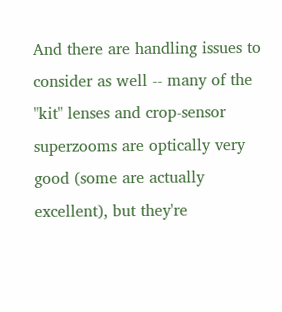And there are handling issues to consider as well -- many of the "kit" lenses and crop-sensor superzooms are optically very good (some are actually excellent), but they're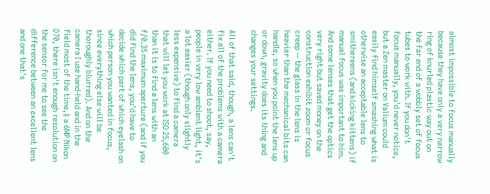almost impossible to focus manually because they have only a very narrow ring of knurled plastic way out on the far end of a wobbly set of focus tubes to work with. If you don't focus manually, you'd never notice, but a Zen master on Valium could easily find himself smashing what is otherwise an acceptable lens to smithereens (and kicking kittens) if manual focus was important to him. And some lenses that get the optics very right but saved money on the construction exhibit zoom or focus creep -- the glass in the lens is heavier than the mechanical bits can handle, so when you point the lens up or down, gravity does its thing and changes your settings.

All of that said, though, a lens can't fix all of the problems with a camera either. If you need to shoot, say, people in very low ambient light, it's a lot easier (though only slightly less expensive) to find a camera that will let you work at ISO 25,600 than it is to find a lens with an f/0.35 maximum aperture (and if you did find the lens, you'd have to decide which part of which eyelash on which person you wanted in focus, since everything else will be thoroughly blurred). And on the camera I use hand-held and in the field most of the time,‡ a 6MP Nikon D70, there isn't enough resolution on the sensor for me to see the difference between an excellent lens and one that's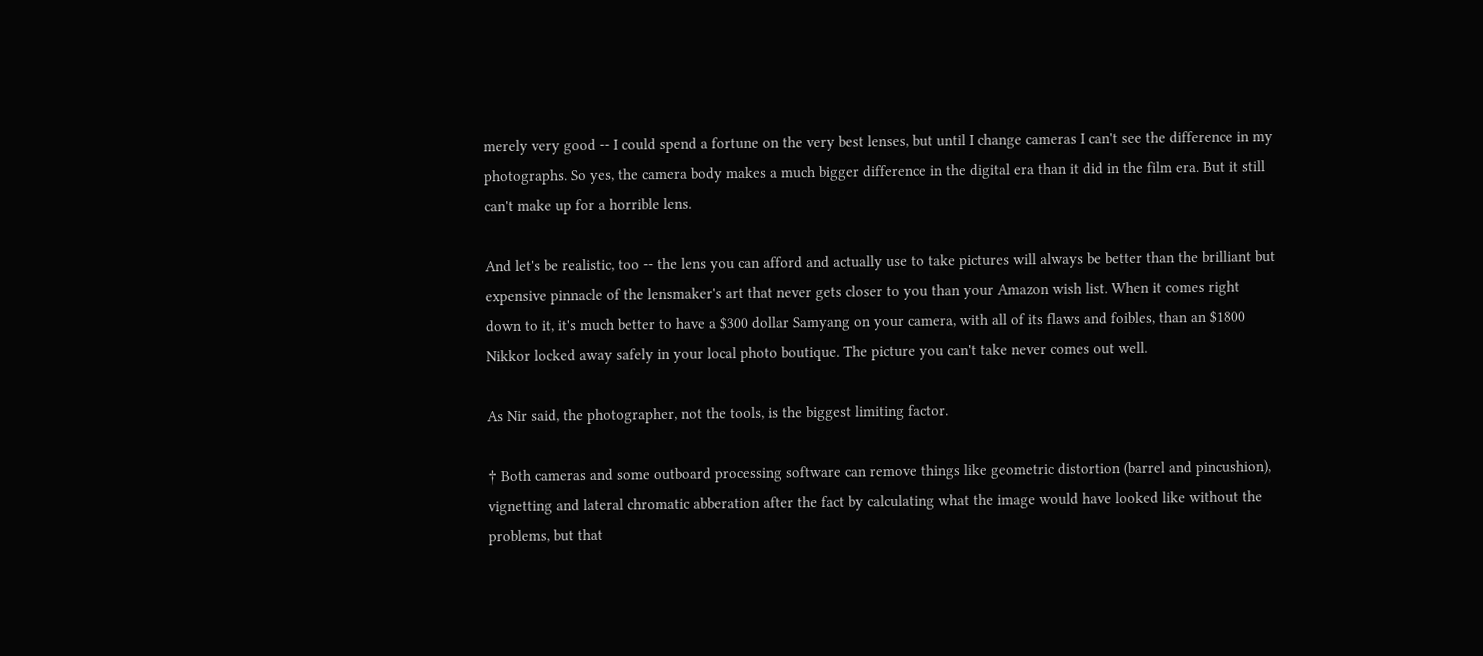merely very good -- I could spend a fortune on the very best lenses, but until I change cameras I can't see the difference in my photographs. So yes, the camera body makes a much bigger difference in the digital era than it did in the film era. But it still can't make up for a horrible lens.

And let's be realistic, too -- the lens you can afford and actually use to take pictures will always be better than the brilliant but expensive pinnacle of the lensmaker's art that never gets closer to you than your Amazon wish list. When it comes right down to it, it's much better to have a $300 dollar Samyang on your camera, with all of its flaws and foibles, than an $1800 Nikkor locked away safely in your local photo boutique. The picture you can't take never comes out well.

As Nir said, the photographer, not the tools, is the biggest limiting factor.

† Both cameras and some outboard processing software can remove things like geometric distortion (barrel and pincushion), vignetting and lateral chromatic abberation after the fact by calculating what the image would have looked like without the problems, but that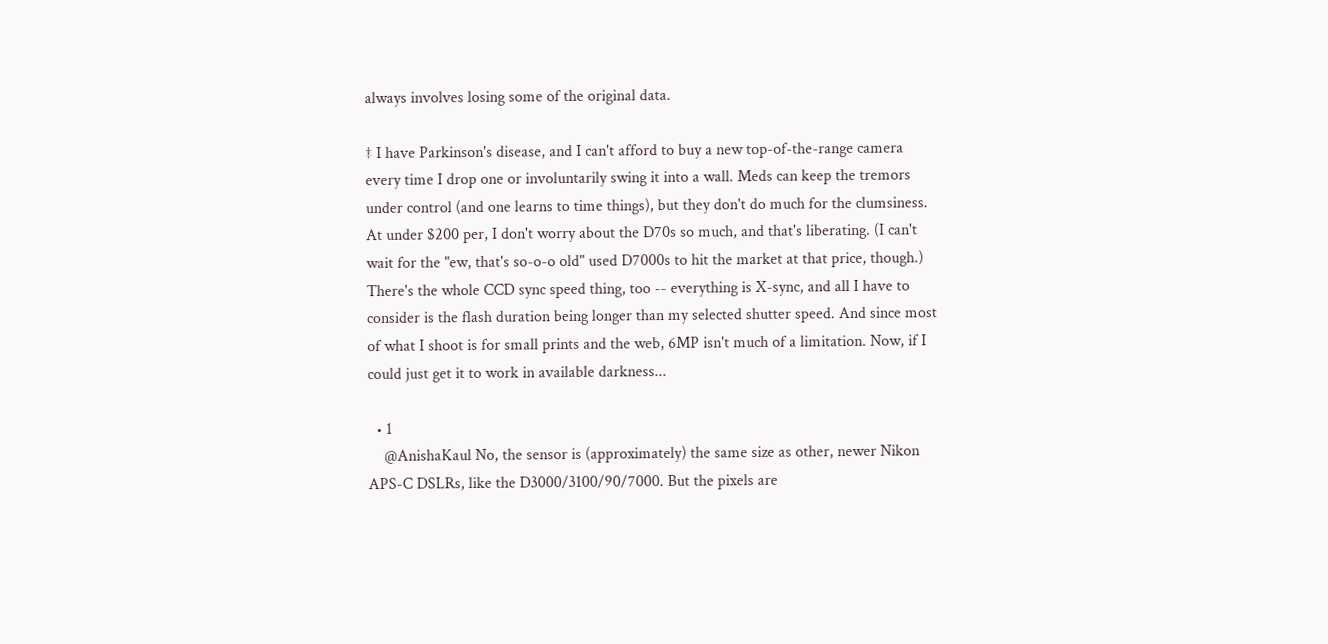always involves losing some of the original data.

‡ I have Parkinson's disease, and I can't afford to buy a new top-of-the-range camera every time I drop one or involuntarily swing it into a wall. Meds can keep the tremors under control (and one learns to time things), but they don't do much for the clumsiness. At under $200 per, I don't worry about the D70s so much, and that's liberating. (I can't wait for the "ew, that's so-o-o old" used D7000s to hit the market at that price, though.) There's the whole CCD sync speed thing, too -- everything is X-sync, and all I have to consider is the flash duration being longer than my selected shutter speed. And since most of what I shoot is for small prints and the web, 6MP isn't much of a limitation. Now, if I could just get it to work in available darkness...

  • 1
    @AnishaKaul No, the sensor is (approximately) the same size as other, newer Nikon APS-C DSLRs, like the D3000/3100/90/7000. But the pixels are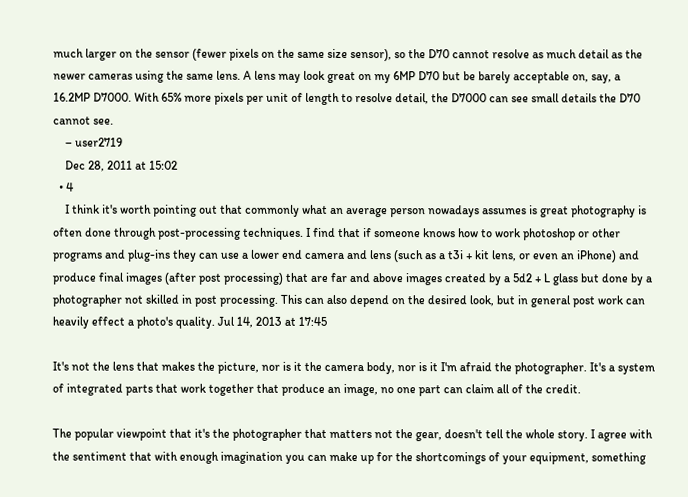much larger on the sensor (fewer pixels on the same size sensor), so the D70 cannot resolve as much detail as the newer cameras using the same lens. A lens may look great on my 6MP D70 but be barely acceptable on, say, a 16.2MP D7000. With 65% more pixels per unit of length to resolve detail, the D7000 can see small details the D70 cannot see.
    – user2719
    Dec 28, 2011 at 15:02
  • 4
    I think it's worth pointing out that commonly what an average person nowadays assumes is great photography is often done through post-processing techniques. I find that if someone knows how to work photoshop or other programs and plug-ins they can use a lower end camera and lens (such as a t3i + kit lens, or even an iPhone) and produce final images (after post processing) that are far and above images created by a 5d2 + L glass but done by a photographer not skilled in post processing. This can also depend on the desired look, but in general post work can heavily effect a photo's quality. Jul 14, 2013 at 17:45

It's not the lens that makes the picture, nor is it the camera body, nor is it I'm afraid the photographer. It's a system of integrated parts that work together that produce an image, no one part can claim all of the credit.

The popular viewpoint that it's the photographer that matters not the gear, doesn't tell the whole story. I agree with the sentiment that with enough imagination you can make up for the shortcomings of your equipment, something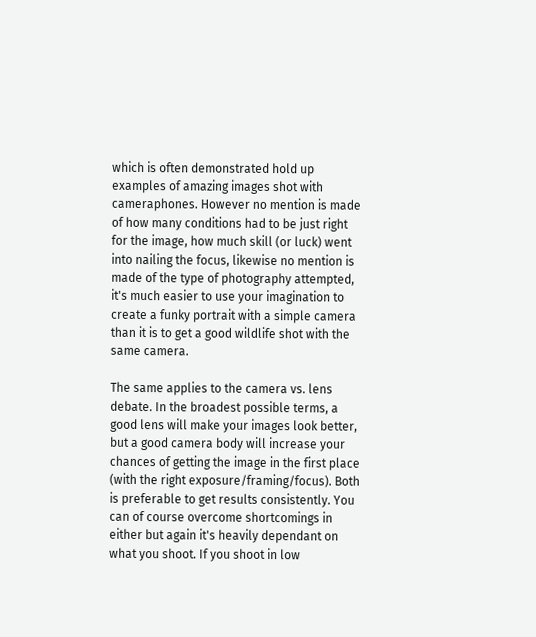which is often demonstrated hold up examples of amazing images shot with cameraphones. However no mention is made of how many conditions had to be just right for the image, how much skill (or luck) went into nailing the focus, likewise no mention is made of the type of photography attempted, it's much easier to use your imagination to create a funky portrait with a simple camera than it is to get a good wildlife shot with the same camera.

The same applies to the camera vs. lens debate. In the broadest possible terms, a good lens will make your images look better, but a good camera body will increase your chances of getting the image in the first place (with the right exposure/framing/focus). Both is preferable to get results consistently. You can of course overcome shortcomings in either but again it's heavily dependant on what you shoot. If you shoot in low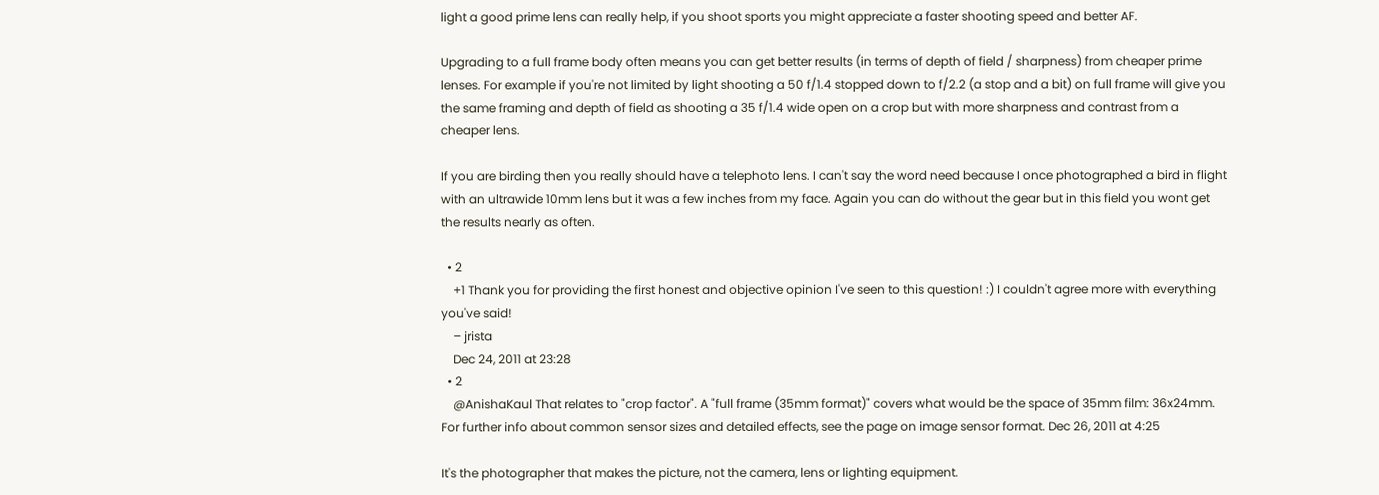light a good prime lens can really help, if you shoot sports you might appreciate a faster shooting speed and better AF.

Upgrading to a full frame body often means you can get better results (in terms of depth of field / sharpness) from cheaper prime lenses. For example if you're not limited by light shooting a 50 f/1.4 stopped down to f/2.2 (a stop and a bit) on full frame will give you the same framing and depth of field as shooting a 35 f/1.4 wide open on a crop but with more sharpness and contrast from a cheaper lens.

If you are birding then you really should have a telephoto lens. I can't say the word need because I once photographed a bird in flight with an ultrawide 10mm lens but it was a few inches from my face. Again you can do without the gear but in this field you wont get the results nearly as often.

  • 2
    +1 Thank you for providing the first honest and objective opinion I've seen to this question! :) I couldn't agree more with everything you've said!
    – jrista
    Dec 24, 2011 at 23:28
  • 2
    @AnishaKaul That relates to "crop factor". A "full frame (35mm format)" covers what would be the space of 35mm film: 36x24mm. For further info about common sensor sizes and detailed effects, see the page on image sensor format. Dec 26, 2011 at 4:25

It's the photographer that makes the picture, not the camera, lens or lighting equipment.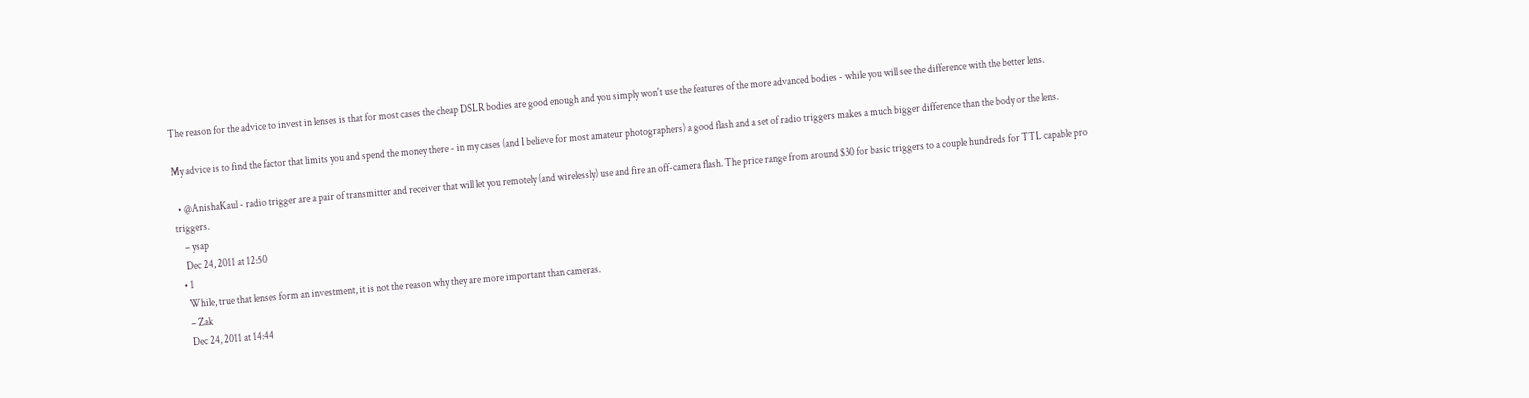The reason for the advice to invest in lenses is that for most cases the cheap DSLR bodies are good enough and you simply won't use the features of the more advanced bodies - while you will see the difference with the better lens.

My advice is to find the factor that limits you and spend the money there - in my cases (and I believe for most amateur photographers) a good flash and a set of radio triggers makes a much bigger difference than the body or the lens.

  • @AnishaKaul - radio trigger are a pair of transmitter and receiver that will let you remotely (and wirelessly) use and fire an off-camera flash. The price range from around $30 for basic triggers to a couple hundreds for TTL capable pro triggers.
    – ysap
    Dec 24, 2011 at 12:50
  • 1
    While, true that lenses form an investment, it is not the reason why they are more important than cameras.
    – Zak
    Dec 24, 2011 at 14:44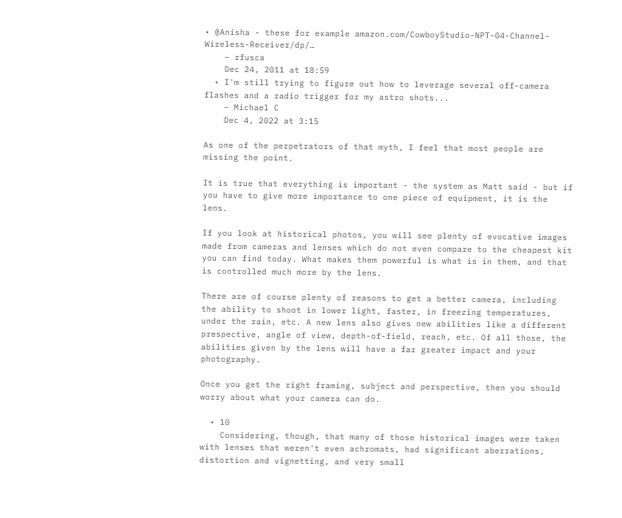• @Anisha - these for example amazon.com/CowboyStudio-NPT-04-Channel-Wireless-Receiver/dp/…
    – rfusca
    Dec 24, 2011 at 18:59
  • I'm still trying to figure out how to leverage several off-camera flashes and a radio trigger for my astro shots...
    – Michael C
    Dec 4, 2022 at 3:15

As one of the perpetrators of that myth, I feel that most people are missing the point.

It is true that everything is important - the system as Matt said - but if you have to give more importance to one piece of equipment, it is the lens.

If you look at historical photos, you will see plenty of evocative images made from cameras and lenses which do not even compare to the cheapest kit you can find today. What makes them powerful is what is in them, and that is controlled much more by the lens.

There are of course plenty of reasons to get a better camera, including the ability to shoot in lower light, faster, in freezing temperatures, under the rain, etc. A new lens also gives new abilities like a different prespective, angle of view, depth-of-field, reach, etc. Of all those, the abilities given by the lens will have a far greater impact and your photography.

Once you get the right framing, subject and perspective, then you should worry about what your camera can do.

  • 10
    Considering, though, that many of those historical images were taken with lenses that weren't even achromats, had significant aberrations, distortion and vignetting, and very small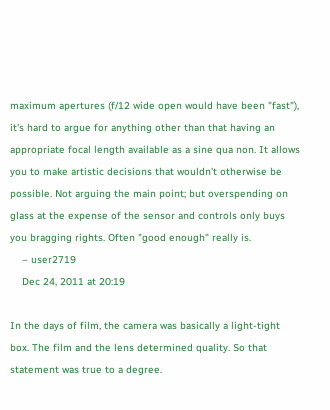maximum apertures (f/12 wide open would have been "fast"), it's hard to argue for anything other than that having an appropriate focal length available as a sine qua non. It allows you to make artistic decisions that wouldn't otherwise be possible. Not arguing the main point; but overspending on glass at the expense of the sensor and controls only buys you bragging rights. Often "good enough" really is.
    – user2719
    Dec 24, 2011 at 20:19

In the days of film, the camera was basically a light-tight box. The film and the lens determined quality. So that statement was true to a degree.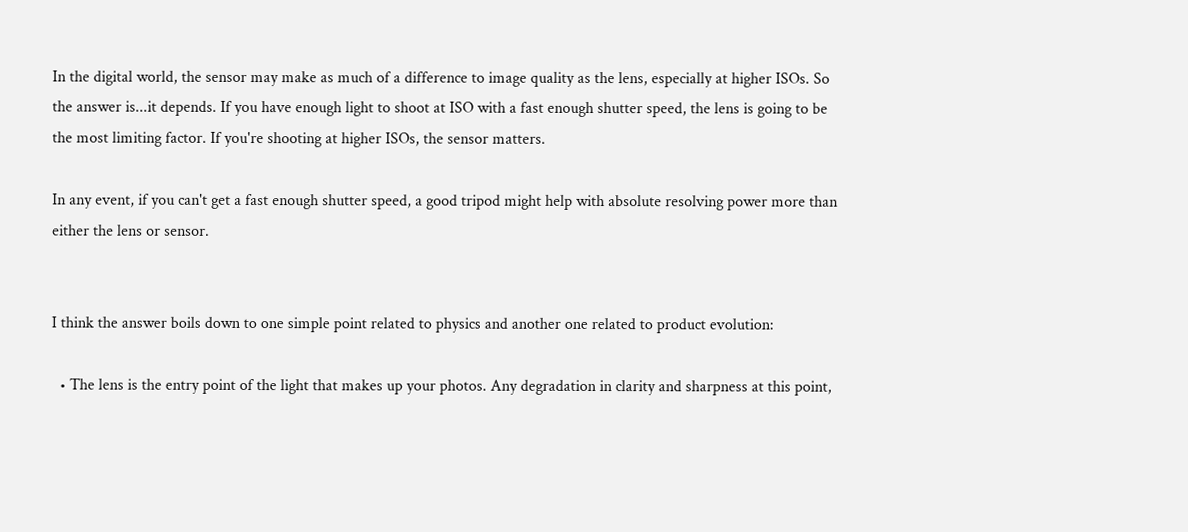In the digital world, the sensor may make as much of a difference to image quality as the lens, especially at higher ISOs. So the answer is...it depends. If you have enough light to shoot at ISO with a fast enough shutter speed, the lens is going to be the most limiting factor. If you're shooting at higher ISOs, the sensor matters.

In any event, if you can't get a fast enough shutter speed, a good tripod might help with absolute resolving power more than either the lens or sensor.


I think the answer boils down to one simple point related to physics and another one related to product evolution:

  • The lens is the entry point of the light that makes up your photos. Any degradation in clarity and sharpness at this point,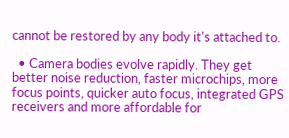cannot be restored by any body it's attached to.

  • Camera bodies evolve rapidly. They get better noise reduction, faster microchips, more focus points, quicker auto focus, integrated GPS receivers and more affordable for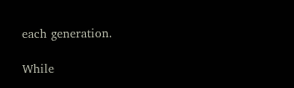each generation.

While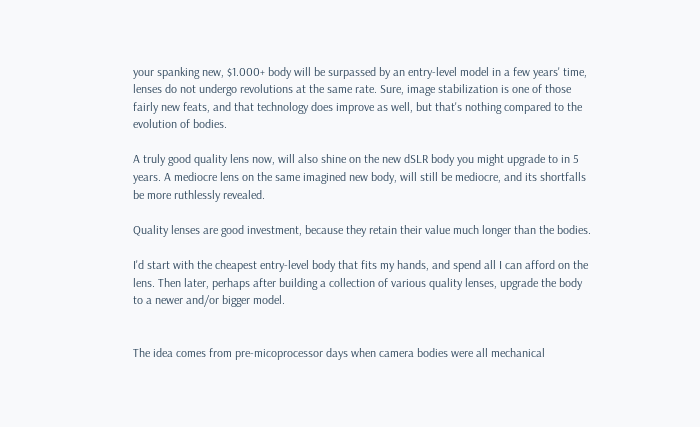your spanking new, $1.000+ body will be surpassed by an entry-level model in a few years' time, lenses do not undergo revolutions at the same rate. Sure, image stabilization is one of those fairly new feats, and that technology does improve as well, but that's nothing compared to the evolution of bodies.

A truly good quality lens now, will also shine on the new dSLR body you might upgrade to in 5 years. A mediocre lens on the same imagined new body, will still be mediocre, and its shortfalls be more ruthlessly revealed.

Quality lenses are good investment, because they retain their value much longer than the bodies.

I'd start with the cheapest entry-level body that fits my hands, and spend all I can afford on the lens. Then later, perhaps after building a collection of various quality lenses, upgrade the body to a newer and/or bigger model.


The idea comes from pre-micoprocessor days when camera bodies were all mechanical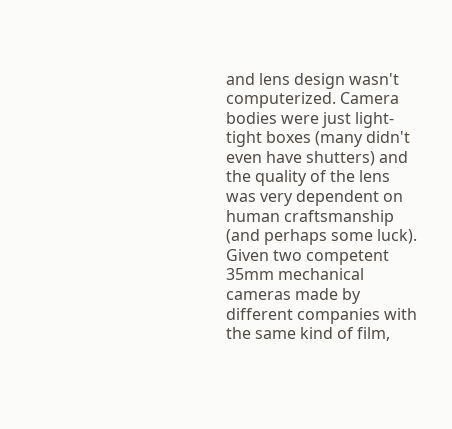and lens design wasn't computerized. Camera bodies were just light-tight boxes (many didn't even have shutters) and the quality of the lens was very dependent on human craftsmanship (and perhaps some luck). Given two competent 35mm mechanical cameras made by different companies with the same kind of film,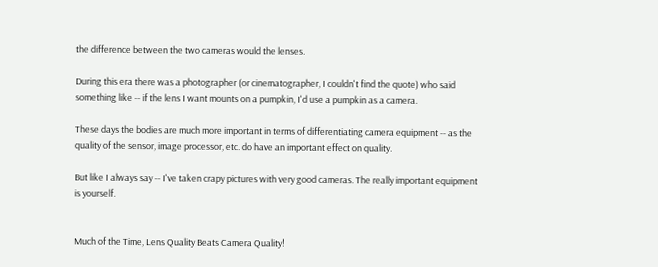the difference between the two cameras would the lenses.

During this era there was a photographer (or cinematographer, I couldn't find the quote) who said something like -- if the lens I want mounts on a pumpkin, I'd use a pumpkin as a camera.

These days the bodies are much more important in terms of differentiating camera equipment -- as the quality of the sensor, image processor, etc. do have an important effect on quality.

But like I always say -- I've taken crapy pictures with very good cameras. The really important equipment is yourself.


Much of the Time, Lens Quality Beats Camera Quality!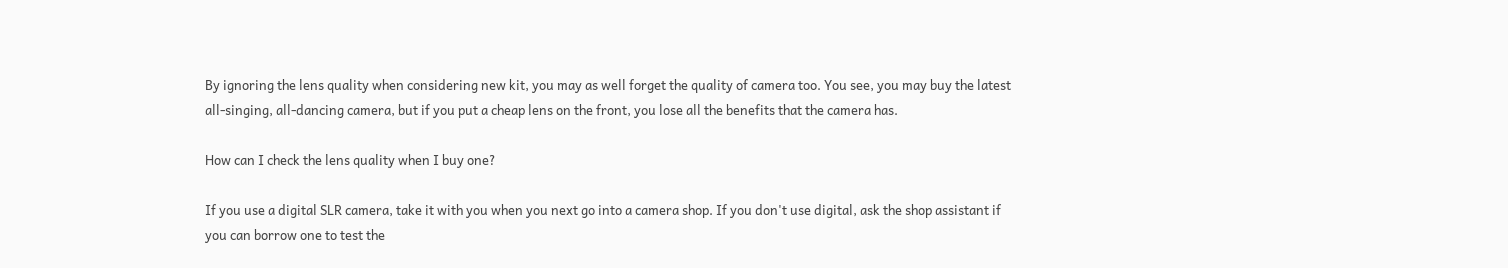By ignoring the lens quality when considering new kit, you may as well forget the quality of camera too. You see, you may buy the latest all-singing, all-dancing camera, but if you put a cheap lens on the front, you lose all the benefits that the camera has.

How can I check the lens quality when I buy one?

If you use a digital SLR camera, take it with you when you next go into a camera shop. If you don't use digital, ask the shop assistant if you can borrow one to test the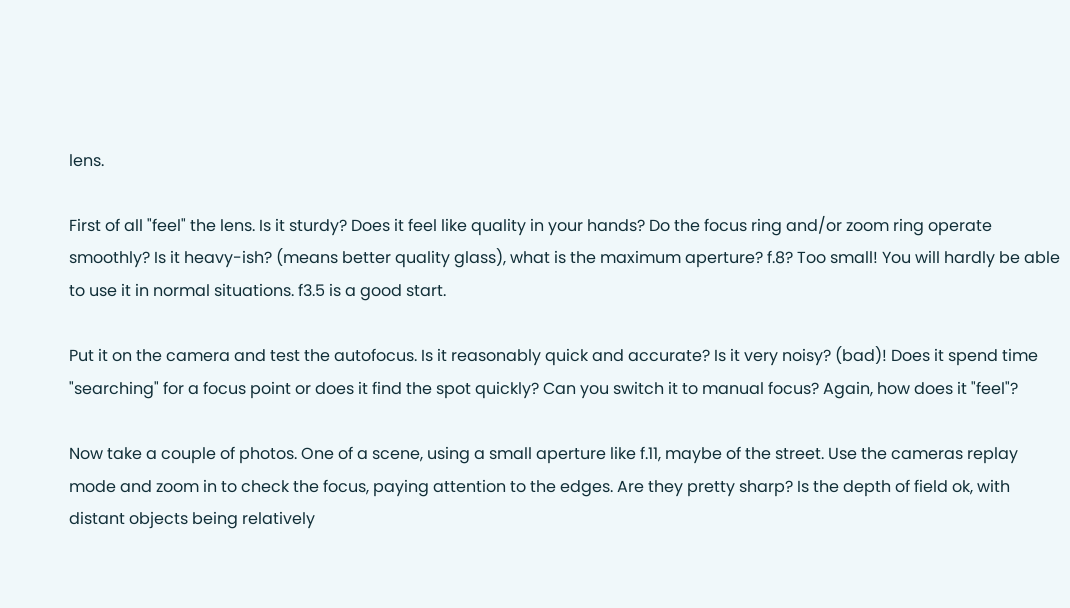lens.

First of all "feel" the lens. Is it sturdy? Does it feel like quality in your hands? Do the focus ring and/or zoom ring operate smoothly? Is it heavy-ish? (means better quality glass), what is the maximum aperture? f.8? Too small! You will hardly be able to use it in normal situations. f3.5 is a good start.

Put it on the camera and test the autofocus. Is it reasonably quick and accurate? Is it very noisy? (bad)! Does it spend time "searching" for a focus point or does it find the spot quickly? Can you switch it to manual focus? Again, how does it "feel"?

Now take a couple of photos. One of a scene, using a small aperture like f.11, maybe of the street. Use the cameras replay mode and zoom in to check the focus, paying attention to the edges. Are they pretty sharp? Is the depth of field ok, with distant objects being relatively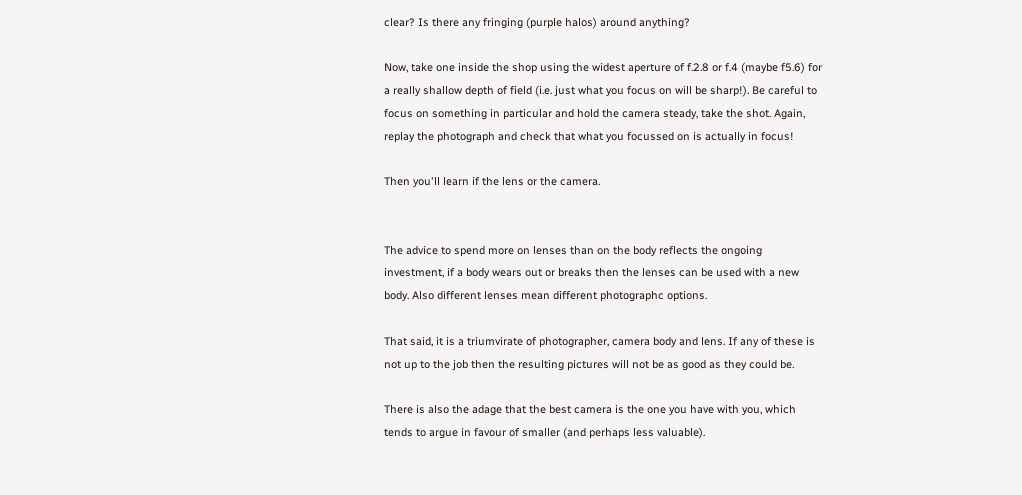clear? Is there any fringing (purple halos) around anything?

Now, take one inside the shop using the widest aperture of f.2.8 or f.4 (maybe f5.6) for a really shallow depth of field (i.e. just what you focus on will be sharp!). Be careful to focus on something in particular and hold the camera steady, take the shot. Again, replay the photograph and check that what you focussed on is actually in focus!

Then you'll learn if the lens or the camera.


The advice to spend more on lenses than on the body reflects the ongoing investment, if a body wears out or breaks then the lenses can be used with a new body. Also different lenses mean different photographc options.

That said, it is a triumvirate of photographer, camera body and lens. If any of these is not up to the job then the resulting pictures will not be as good as they could be.

There is also the adage that the best camera is the one you have with you, which tends to argue in favour of smaller (and perhaps less valuable).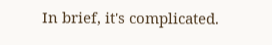In brief, it's complicated.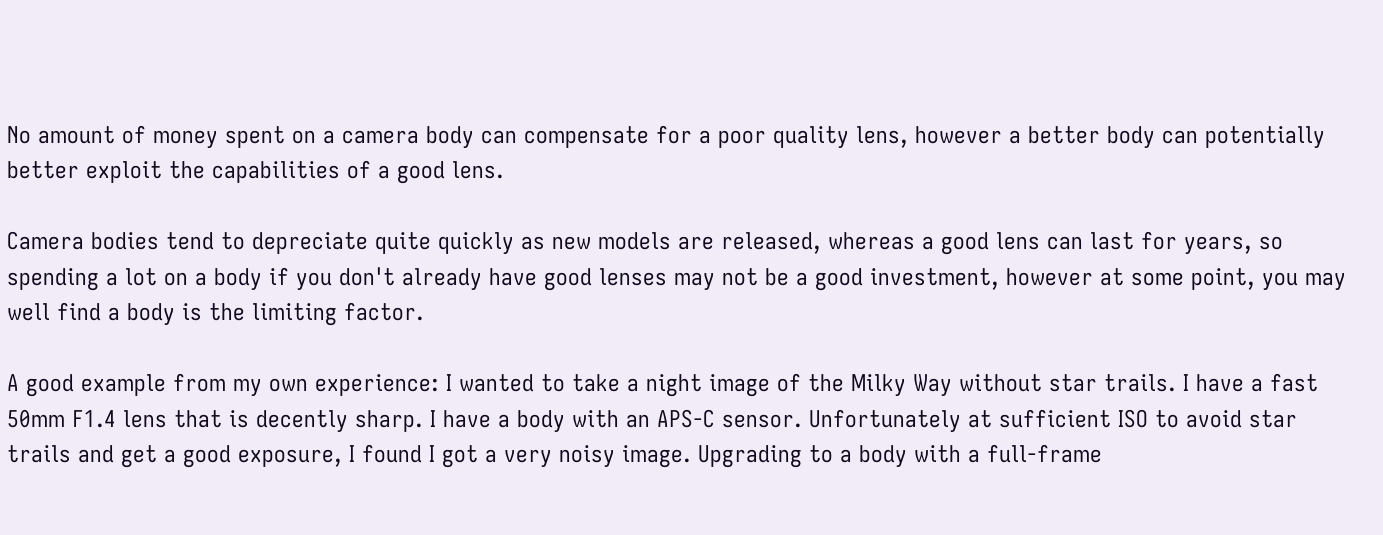No amount of money spent on a camera body can compensate for a poor quality lens, however a better body can potentially better exploit the capabilities of a good lens.

Camera bodies tend to depreciate quite quickly as new models are released, whereas a good lens can last for years, so spending a lot on a body if you don't already have good lenses may not be a good investment, however at some point, you may well find a body is the limiting factor.

A good example from my own experience: I wanted to take a night image of the Milky Way without star trails. I have a fast 50mm F1.4 lens that is decently sharp. I have a body with an APS-C sensor. Unfortunately at sufficient ISO to avoid star trails and get a good exposure, I found I got a very noisy image. Upgrading to a body with a full-frame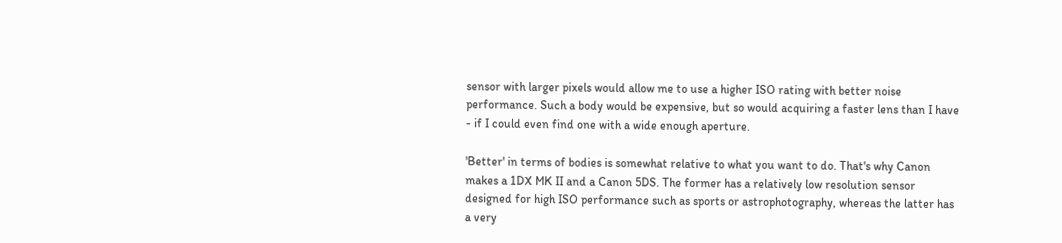sensor with larger pixels would allow me to use a higher ISO rating with better noise performance. Such a body would be expensive, but so would acquiring a faster lens than I have - if I could even find one with a wide enough aperture.

'Better' in terms of bodies is somewhat relative to what you want to do. That's why Canon makes a 1DX MK II and a Canon 5DS. The former has a relatively low resolution sensor designed for high ISO performance such as sports or astrophotography, whereas the latter has a very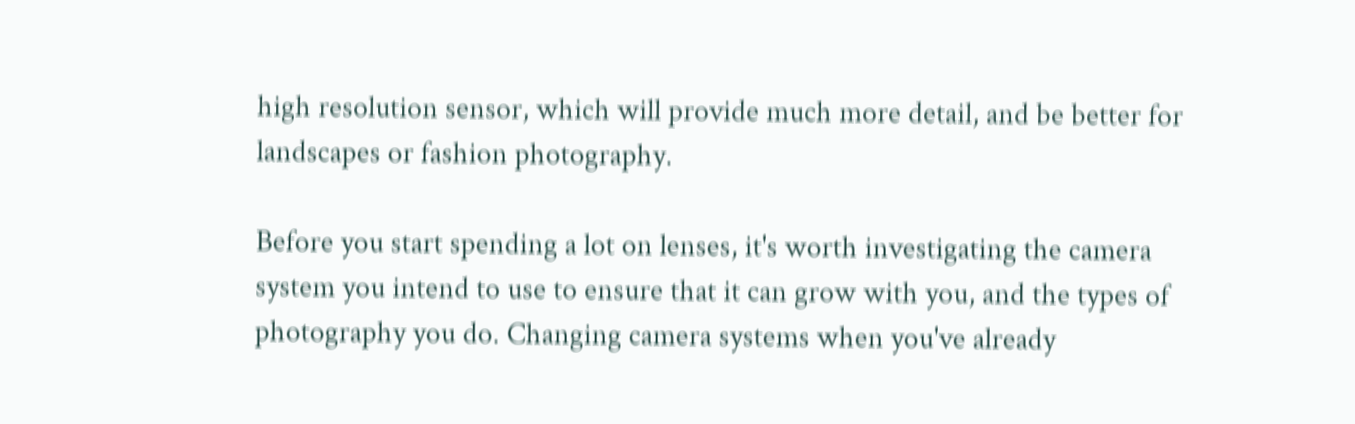high resolution sensor, which will provide much more detail, and be better for landscapes or fashion photography.

Before you start spending a lot on lenses, it's worth investigating the camera system you intend to use to ensure that it can grow with you, and the types of photography you do. Changing camera systems when you've already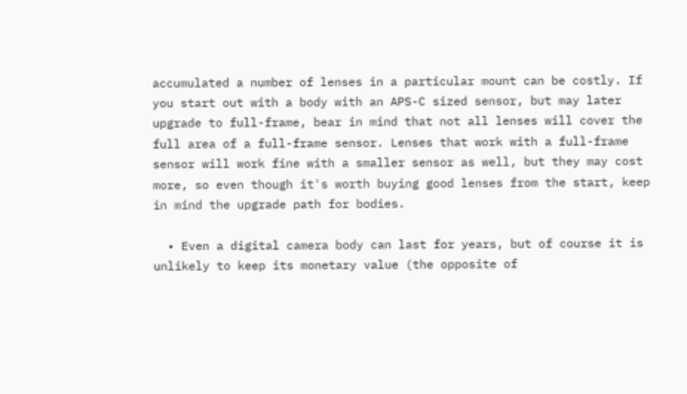accumulated a number of lenses in a particular mount can be costly. If you start out with a body with an APS-C sized sensor, but may later upgrade to full-frame, bear in mind that not all lenses will cover the full area of a full-frame sensor. Lenses that work with a full-frame sensor will work fine with a smaller sensor as well, but they may cost more, so even though it's worth buying good lenses from the start, keep in mind the upgrade path for bodies.

  • Even a digital camera body can last for years, but of course it is unlikely to keep its monetary value (the opposite of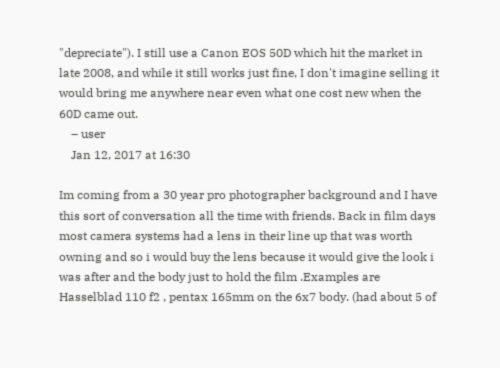"depreciate"). I still use a Canon EOS 50D which hit the market in late 2008, and while it still works just fine, I don't imagine selling it would bring me anywhere near even what one cost new when the 60D came out.
    – user
    Jan 12, 2017 at 16:30

Im coming from a 30 year pro photographer background and I have this sort of conversation all the time with friends. Back in film days most camera systems had a lens in their line up that was worth owning and so i would buy the lens because it would give the look i was after and the body just to hold the film .Examples are Hasselblad 110 f2 , pentax 165mm on the 6x7 body. (had about 5 of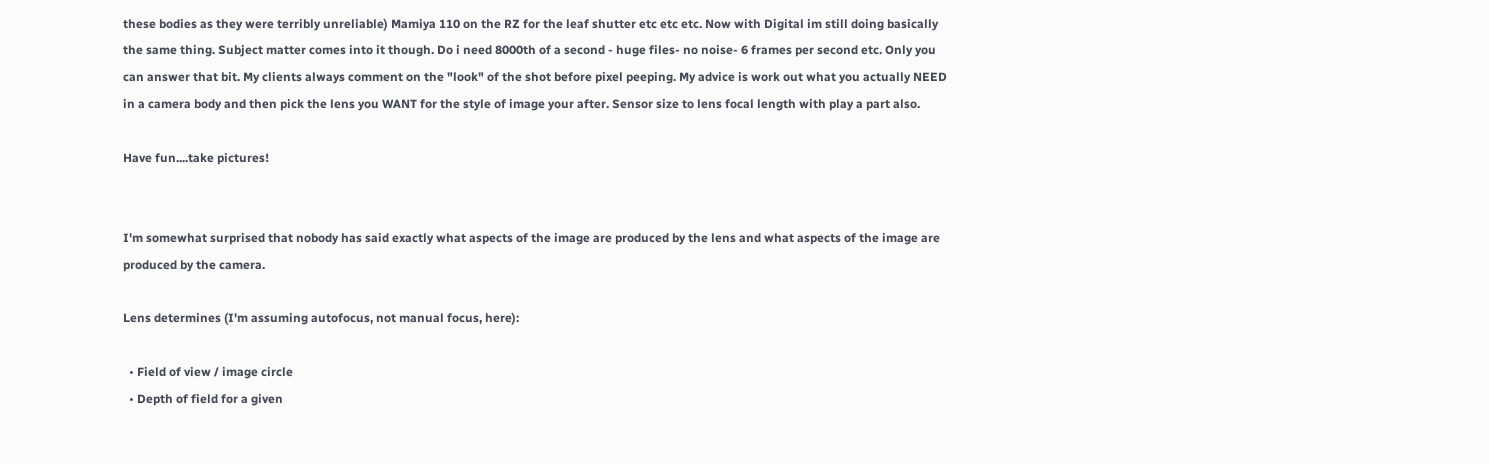these bodies as they were terribly unreliable) Mamiya 110 on the RZ for the leaf shutter etc etc etc. Now with Digital im still doing basically the same thing. Subject matter comes into it though. Do i need 8000th of a second - huge files- no noise- 6 frames per second etc. Only you can answer that bit. My clients always comment on the "look" of the shot before pixel peeping. My advice is work out what you actually NEED in a camera body and then pick the lens you WANT for the style of image your after. Sensor size to lens focal length with play a part also.

Have fun....take pictures!


I'm somewhat surprised that nobody has said exactly what aspects of the image are produced by the lens and what aspects of the image are produced by the camera.

Lens determines (I'm assuming autofocus, not manual focus, here):

  • Field of view / image circle
  • Depth of field for a given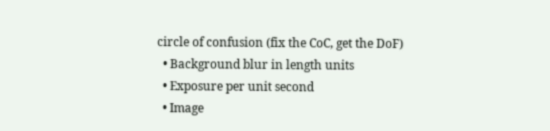circle of confusion (fix the CoC, get the DoF)
  • Background blur in length units
  • Exposure per unit second
  • Image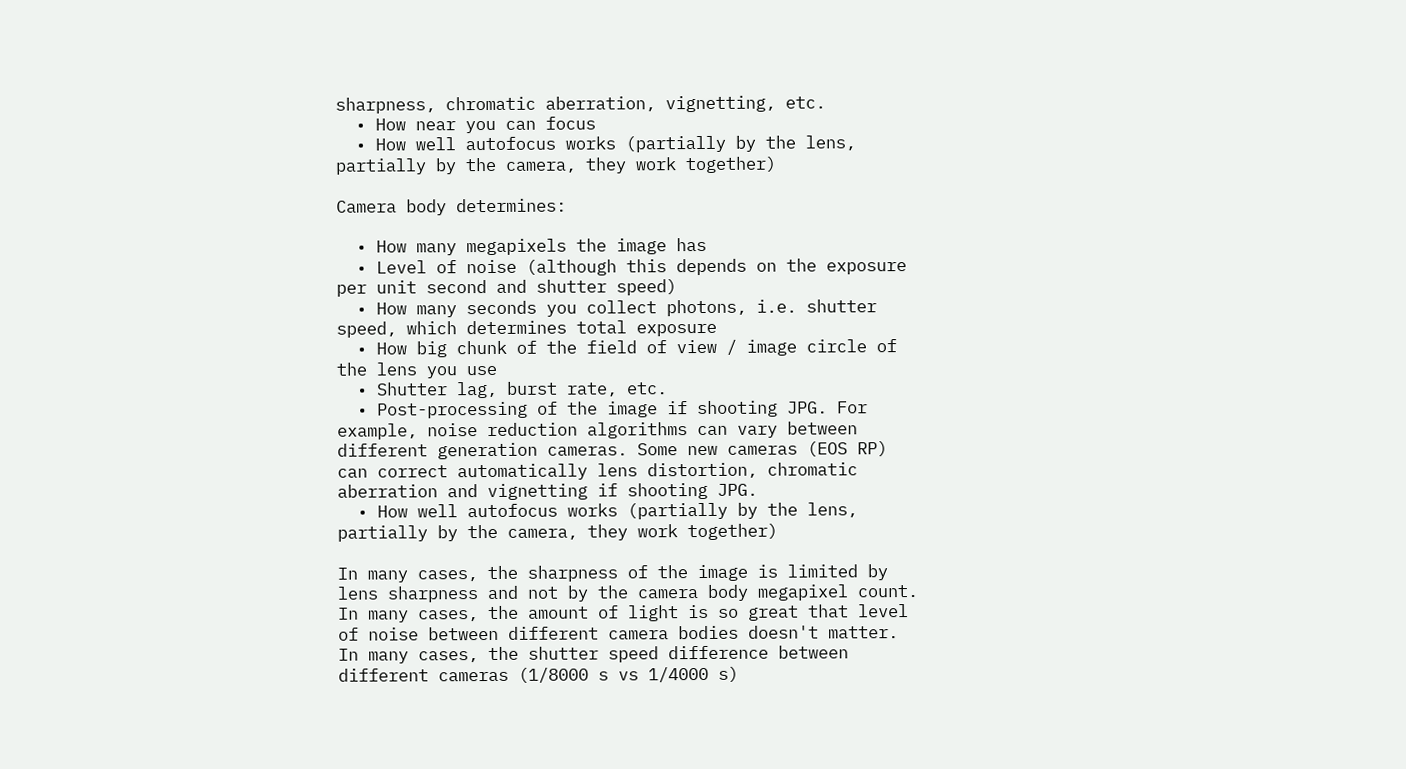sharpness, chromatic aberration, vignetting, etc.
  • How near you can focus
  • How well autofocus works (partially by the lens, partially by the camera, they work together)

Camera body determines:

  • How many megapixels the image has
  • Level of noise (although this depends on the exposure per unit second and shutter speed)
  • How many seconds you collect photons, i.e. shutter speed, which determines total exposure
  • How big chunk of the field of view / image circle of the lens you use
  • Shutter lag, burst rate, etc.
  • Post-processing of the image if shooting JPG. For example, noise reduction algorithms can vary between different generation cameras. Some new cameras (EOS RP) can correct automatically lens distortion, chromatic aberration and vignetting if shooting JPG.
  • How well autofocus works (partially by the lens, partially by the camera, they work together)

In many cases, the sharpness of the image is limited by lens sharpness and not by the camera body megapixel count. In many cases, the amount of light is so great that level of noise between different camera bodies doesn't matter. In many cases, the shutter speed difference between different cameras (1/8000 s vs 1/4000 s)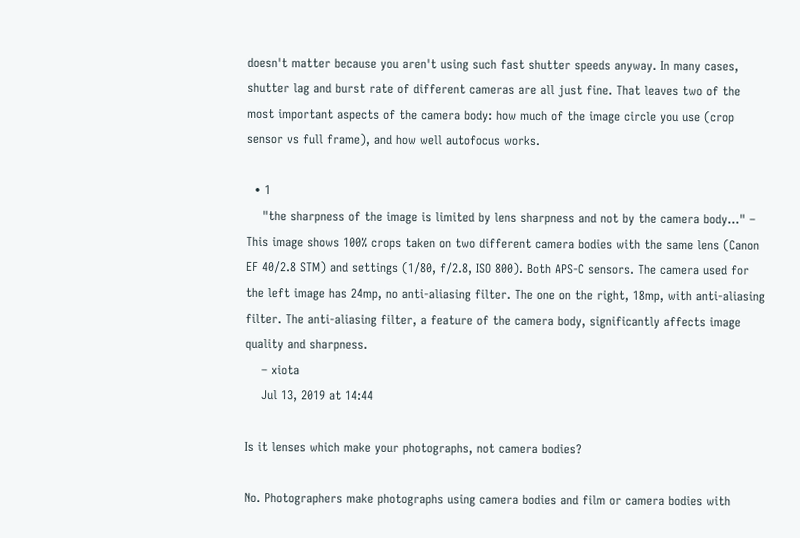doesn't matter because you aren't using such fast shutter speeds anyway. In many cases, shutter lag and burst rate of different cameras are all just fine. That leaves two of the most important aspects of the camera body: how much of the image circle you use (crop sensor vs full frame), and how well autofocus works.

  • 1
    "the sharpness of the image is limited by lens sharpness and not by the camera body..." – This image shows 100% crops taken on two different camera bodies with the same lens (Canon EF 40/2.8 STM) and settings (1/80, f/2.8, ISO 800). Both APS-C sensors. The camera used for the left image has 24mp, no anti-aliasing filter. The one on the right, 18mp, with anti-aliasing filter. The anti-aliasing filter, a feature of the camera body, significantly affects image quality and sharpness.
    – xiota
    Jul 13, 2019 at 14:44

Is it lenses which make your photographs, not camera bodies?

No. Photographers make photographs using camera bodies and film or camera bodies with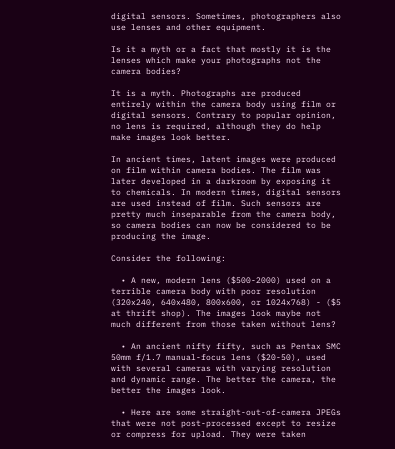digital sensors. Sometimes, photographers also use lenses and other equipment.

Is it a myth or a fact that mostly it is the lenses which make your photographs not the camera bodies?

It is a myth. Photographs are produced entirely within the camera body using film or digital sensors. Contrary to popular opinion, no lens is required, although they do help make images look better.

In ancient times, latent images were produced on film within camera bodies. The film was later developed in a darkroom by exposing it to chemicals. In modern times, digital sensors are used instead of film. Such sensors are pretty much inseparable from the camera body, so camera bodies can now be considered to be producing the image.

Consider the following:

  • A new, modern lens ($500-2000) used on a terrible camera body with poor resolution (320x240, 640x480, 800x600, or 1024x768) - ($5 at thrift shop). The images look maybe not much different from those taken without lens?

  • An ancient nifty fifty, such as Pentax SMC 50mm f/1.7 manual-focus lens ($20-50), used with several cameras with varying resolution and dynamic range. The better the camera, the better the images look.

  • Here are some straight-out-of-camera JPEGs that were not post-processed except to resize or compress for upload. They were taken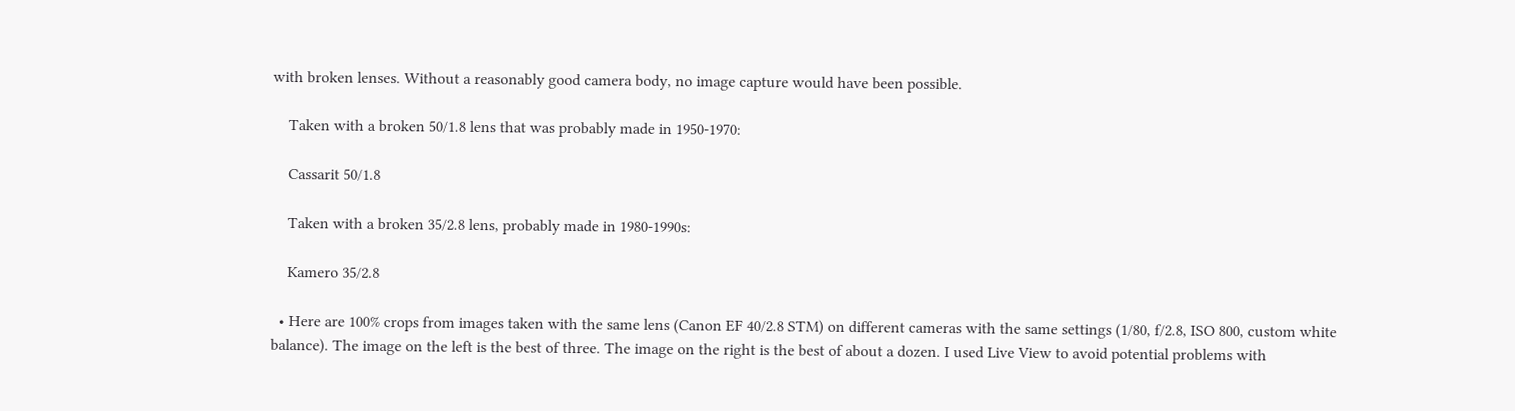with broken lenses. Without a reasonably good camera body, no image capture would have been possible.

    Taken with a broken 50/1.8 lens that was probably made in 1950-1970:

    Cassarit 50/1.8

    Taken with a broken 35/2.8 lens, probably made in 1980-1990s:

    Kamero 35/2.8

  • Here are 100% crops from images taken with the same lens (Canon EF 40/2.8 STM) on different cameras with the same settings (1/80, f/2.8, ISO 800, custom white balance). The image on the left is the best of three. The image on the right is the best of about a dozen. I used Live View to avoid potential problems with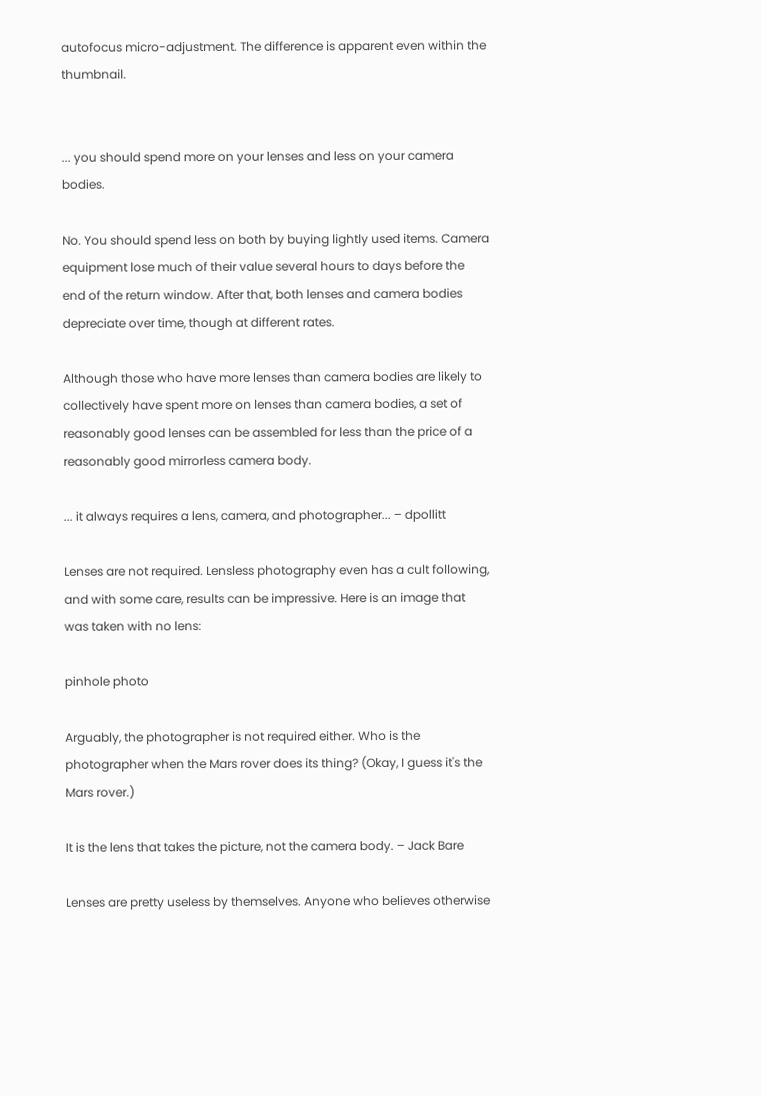autofocus micro-adjustment. The difference is apparent even within the thumbnail.


... you should spend more on your lenses and less on your camera bodies.

No. You should spend less on both by buying lightly used items. Camera equipment lose much of their value several hours to days before the end of the return window. After that, both lenses and camera bodies depreciate over time, though at different rates.

Although those who have more lenses than camera bodies are likely to collectively have spent more on lenses than camera bodies, a set of reasonably good lenses can be assembled for less than the price of a reasonably good mirrorless camera body.

... it always requires a lens, camera, and photographer... – dpollitt

Lenses are not required. Lensless photography even has a cult following, and with some care, results can be impressive. Here is an image that was taken with no lens:

pinhole photo

Arguably, the photographer is not required either. Who is the photographer when the Mars rover does its thing? (Okay, I guess it's the Mars rover.)

It is the lens that takes the picture, not the camera body. – Jack Bare

Lenses are pretty useless by themselves. Anyone who believes otherwise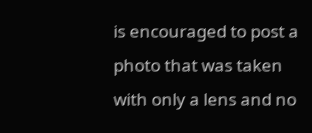is encouraged to post a photo that was taken with only a lens and no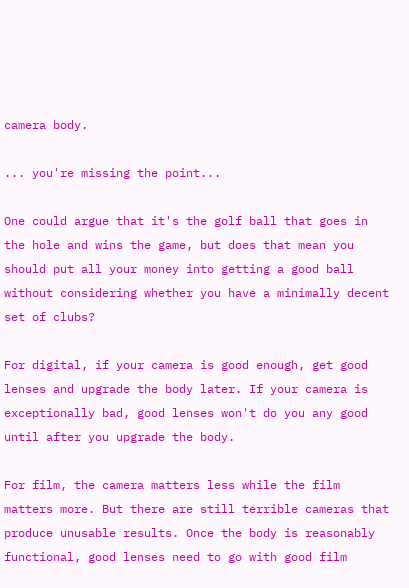camera body.

... you're missing the point...

One could argue that it's the golf ball that goes in the hole and wins the game, but does that mean you should put all your money into getting a good ball without considering whether you have a minimally decent set of clubs?

For digital, if your camera is good enough, get good lenses and upgrade the body later. If your camera is exceptionally bad, good lenses won't do you any good until after you upgrade the body.

For film, the camera matters less while the film matters more. But there are still terrible cameras that produce unusable results. Once the body is reasonably functional, good lenses need to go with good film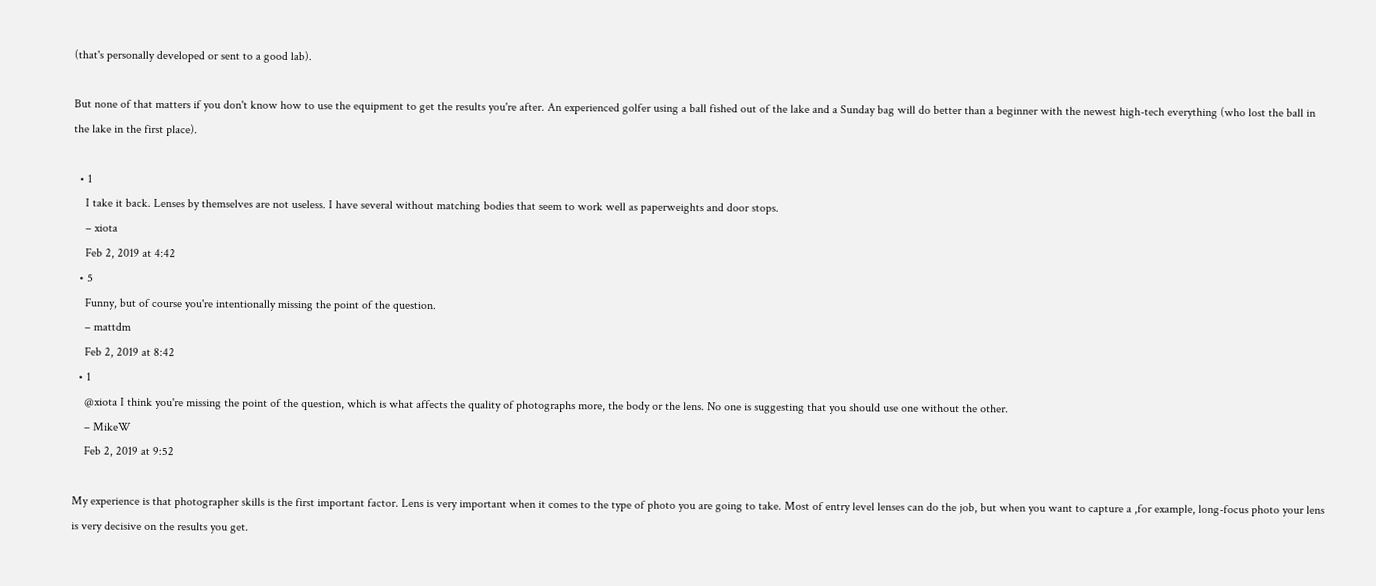(that's personally developed or sent to a good lab).

But none of that matters if you don't know how to use the equipment to get the results you're after. An experienced golfer using a ball fished out of the lake and a Sunday bag will do better than a beginner with the newest high-tech everything (who lost the ball in the lake in the first place).

  • 1
    I take it back. Lenses by themselves are not useless. I have several without matching bodies that seem to work well as paperweights and door stops.
    – xiota
    Feb 2, 2019 at 4:42
  • 5
    Funny, but of course you're intentionally missing the point of the question.
    – mattdm
    Feb 2, 2019 at 8:42
  • 1
    @xiota I think you're missing the point of the question, which is what affects the quality of photographs more, the body or the lens. No one is suggesting that you should use one without the other.
    – MikeW
    Feb 2, 2019 at 9:52

My experience is that photographer skills is the first important factor. Lens is very important when it comes to the type of photo you are going to take. Most of entry level lenses can do the job, but when you want to capture a ,for example, long-focus photo your lens is very decisive on the results you get.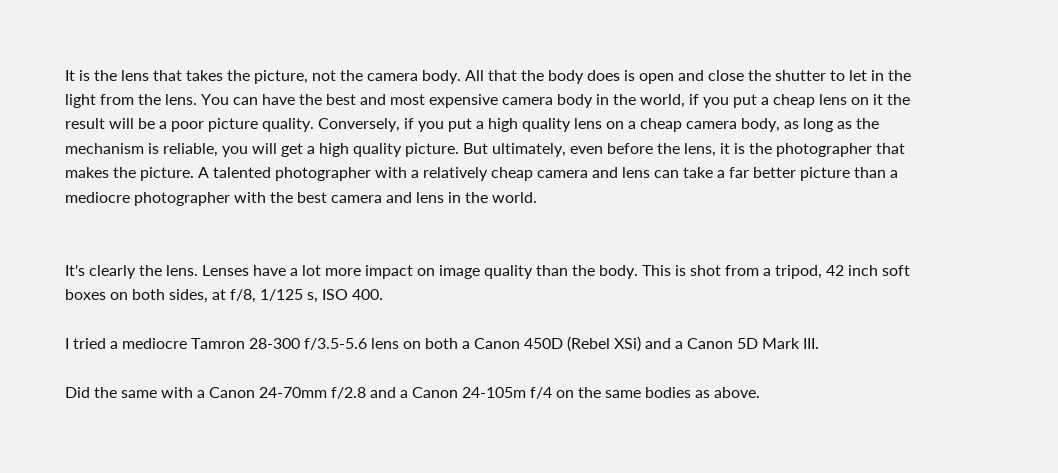It is the lens that takes the picture, not the camera body. All that the body does is open and close the shutter to let in the light from the lens. You can have the best and most expensive camera body in the world, if you put a cheap lens on it the result will be a poor picture quality. Conversely, if you put a high quality lens on a cheap camera body, as long as the mechanism is reliable, you will get a high quality picture. But ultimately, even before the lens, it is the photographer that makes the picture. A talented photographer with a relatively cheap camera and lens can take a far better picture than a mediocre photographer with the best camera and lens in the world.


It's clearly the lens. Lenses have a lot more impact on image quality than the body. This is shot from a tripod, 42 inch soft boxes on both sides, at f/8, 1/125 s, ISO 400.

I tried a mediocre Tamron 28-300 f/3.5-5.6 lens on both a Canon 450D (Rebel XSi) and a Canon 5D Mark III.

Did the same with a Canon 24-70mm f/2.8 and a Canon 24-105m f/4 on the same bodies as above.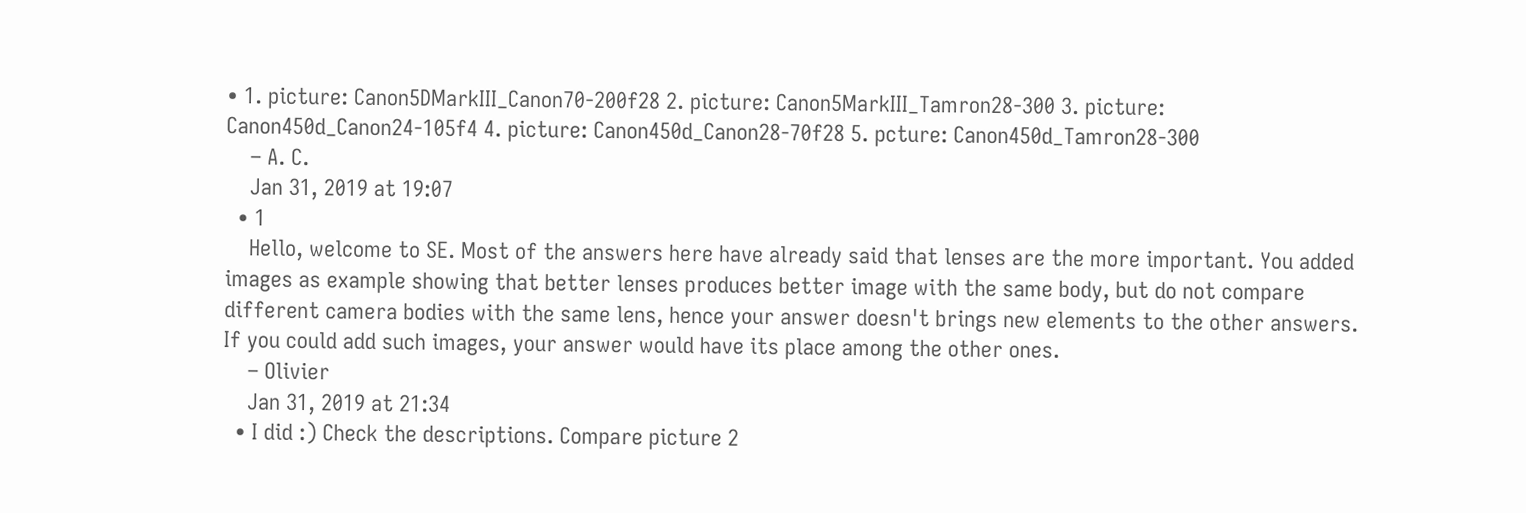• 1. picture: Canon5DMarkIII_Canon70-200f28 2. picture: Canon5MarkIII_Tamron28-300 3. picture: Canon450d_Canon24-105f4 4. picture: Canon450d_Canon28-70f28 5. pcture: Canon450d_Tamron28-300
    – A. C.
    Jan 31, 2019 at 19:07
  • 1
    Hello, welcome to SE. Most of the answers here have already said that lenses are the more important. You added images as example showing that better lenses produces better image with the same body, but do not compare different camera bodies with the same lens, hence your answer doesn't brings new elements to the other answers. If you could add such images, your answer would have its place among the other ones.
    – Olivier
    Jan 31, 2019 at 21:34
  • I did :) Check the descriptions. Compare picture 2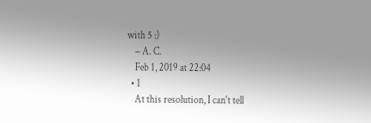with 5 :)
    – A. C.
    Feb 1, 2019 at 22:04
  • 1
    At this resolution, I can't tell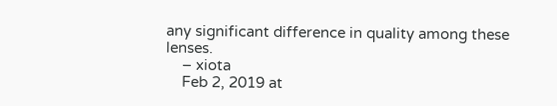any significant difference in quality among these lenses.
    – xiota
    Feb 2, 2019 at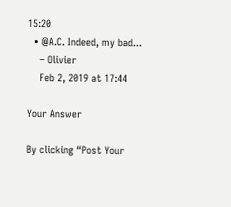15:20
  • @A.C. Indeed, my bad...
    – Olivier
    Feb 2, 2019 at 17:44

Your Answer

By clicking “Post Your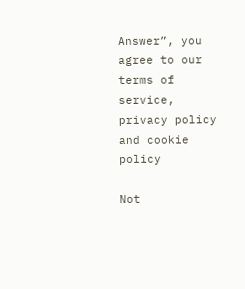Answer”, you agree to our terms of service, privacy policy and cookie policy

Not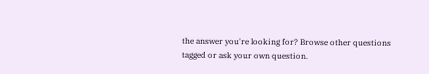the answer you're looking for? Browse other questions tagged or ask your own question.